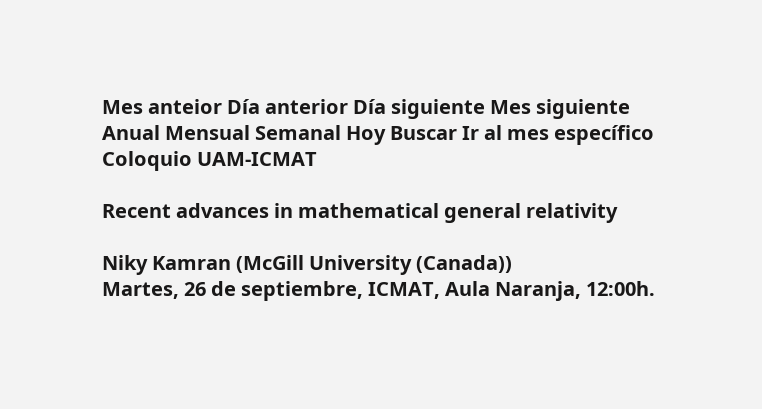Mes anteior Día anterior Día siguiente Mes siguiente
Anual Mensual Semanal Hoy Buscar Ir al mes específico
Coloquio UAM-ICMAT

Recent advances in mathematical general relativity

Niky Kamran (McGill University (Canada))
Martes, 26 de septiembre, ICMAT, Aula Naranja, 12:00h.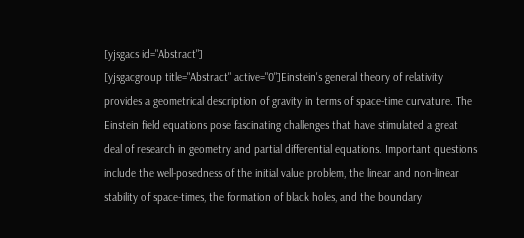[yjsgacs id="Abstract"]
[yjsgacgroup title="Abstract" active="0"]Einstein's general theory of relativity provides a geometrical description of gravity in terms of space-time curvature. The Einstein field equations pose fascinating challenges that have stimulated a great deal of research in geometry and partial differential equations. Important questions include the well-posedness of the initial value problem, the linear and non-linear stability of space-times, the formation of black holes, and the boundary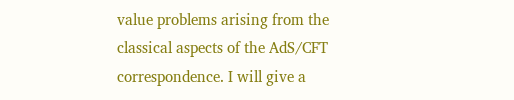value problems arising from the classical aspects of the AdS/CFT correspondence. I will give a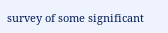survey of some significant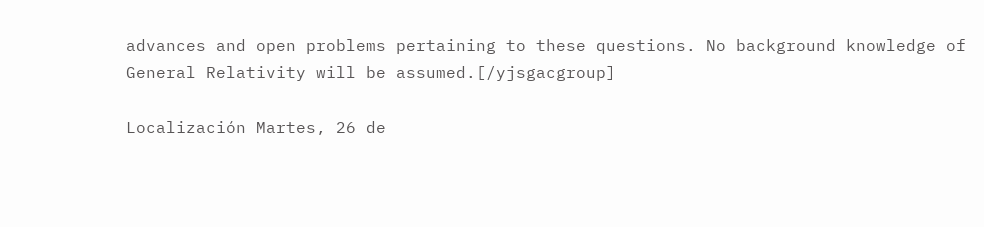advances and open problems pertaining to these questions. No background knowledge of General Relativity will be assumed.[/yjsgacgroup]

Localización Martes, 26 de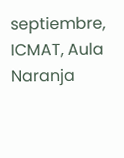septiembre, ICMAT, Aula Naranja